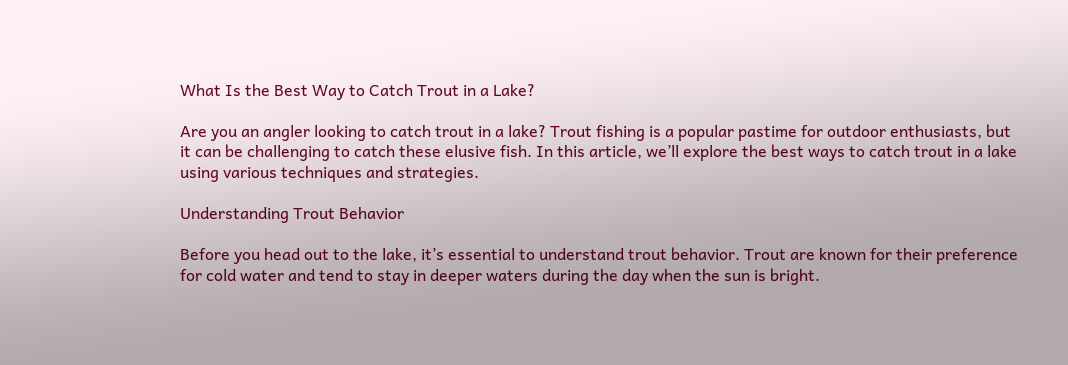What Is the Best Way to Catch Trout in a Lake?

Are you an angler looking to catch trout in a lake? Trout fishing is a popular pastime for outdoor enthusiasts, but it can be challenging to catch these elusive fish. In this article, we’ll explore the best ways to catch trout in a lake using various techniques and strategies.

Understanding Trout Behavior

Before you head out to the lake, it’s essential to understand trout behavior. Trout are known for their preference for cold water and tend to stay in deeper waters during the day when the sun is bright.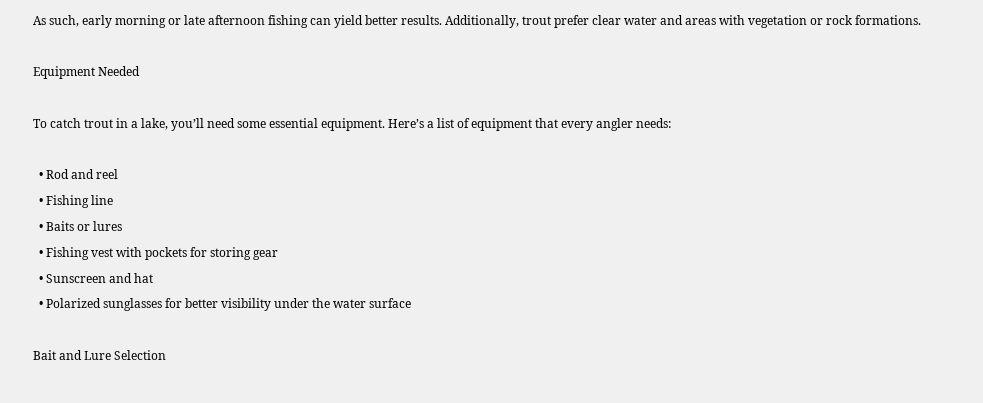As such, early morning or late afternoon fishing can yield better results. Additionally, trout prefer clear water and areas with vegetation or rock formations.

Equipment Needed

To catch trout in a lake, you’ll need some essential equipment. Here’s a list of equipment that every angler needs:

  • Rod and reel
  • Fishing line
  • Baits or lures
  • Fishing vest with pockets for storing gear
  • Sunscreen and hat
  • Polarized sunglasses for better visibility under the water surface

Bait and Lure Selection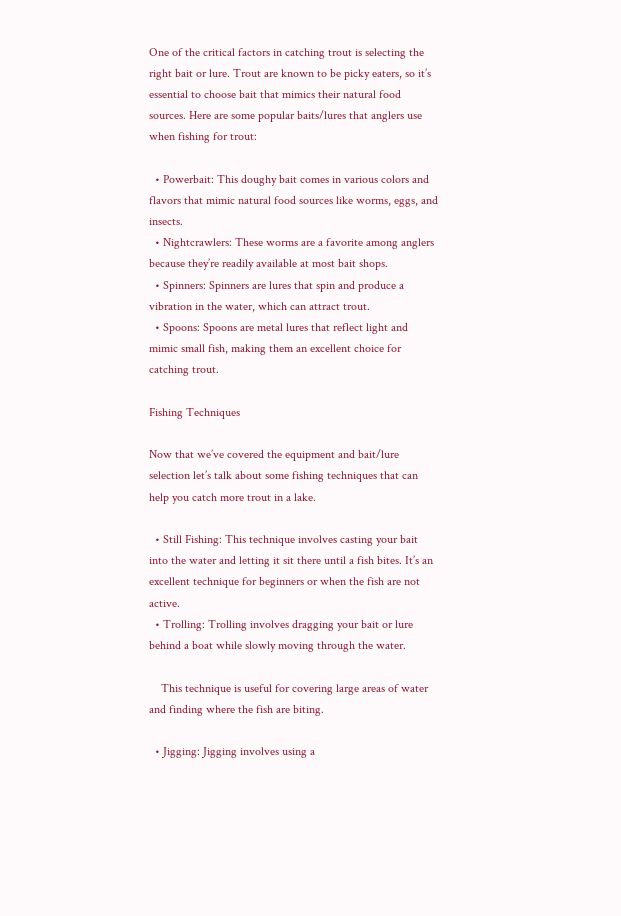One of the critical factors in catching trout is selecting the right bait or lure. Trout are known to be picky eaters, so it’s essential to choose bait that mimics their natural food sources. Here are some popular baits/lures that anglers use when fishing for trout:

  • Powerbait: This doughy bait comes in various colors and flavors that mimic natural food sources like worms, eggs, and insects.
  • Nightcrawlers: These worms are a favorite among anglers because they’re readily available at most bait shops.
  • Spinners: Spinners are lures that spin and produce a vibration in the water, which can attract trout.
  • Spoons: Spoons are metal lures that reflect light and mimic small fish, making them an excellent choice for catching trout.

Fishing Techniques

Now that we’ve covered the equipment and bait/lure selection let’s talk about some fishing techniques that can help you catch more trout in a lake.

  • Still Fishing: This technique involves casting your bait into the water and letting it sit there until a fish bites. It’s an excellent technique for beginners or when the fish are not active.
  • Trolling: Trolling involves dragging your bait or lure behind a boat while slowly moving through the water.

    This technique is useful for covering large areas of water and finding where the fish are biting.

  • Jigging: Jigging involves using a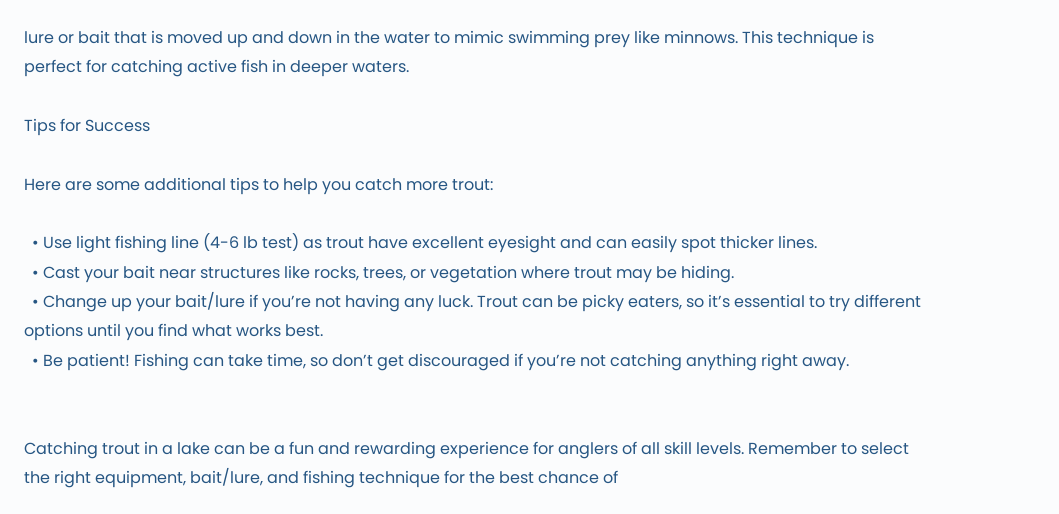lure or bait that is moved up and down in the water to mimic swimming prey like minnows. This technique is perfect for catching active fish in deeper waters.

Tips for Success

Here are some additional tips to help you catch more trout:

  • Use light fishing line (4-6 lb test) as trout have excellent eyesight and can easily spot thicker lines.
  • Cast your bait near structures like rocks, trees, or vegetation where trout may be hiding.
  • Change up your bait/lure if you’re not having any luck. Trout can be picky eaters, so it’s essential to try different options until you find what works best.
  • Be patient! Fishing can take time, so don’t get discouraged if you’re not catching anything right away.


Catching trout in a lake can be a fun and rewarding experience for anglers of all skill levels. Remember to select the right equipment, bait/lure, and fishing technique for the best chance of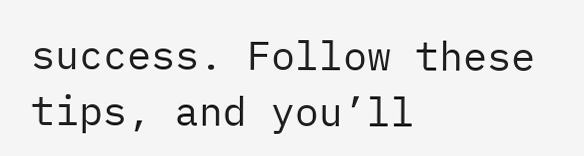success. Follow these tips, and you’ll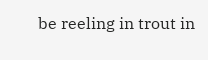be reeling in trout in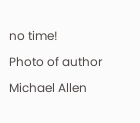no time!

Photo of author

Michael Allen